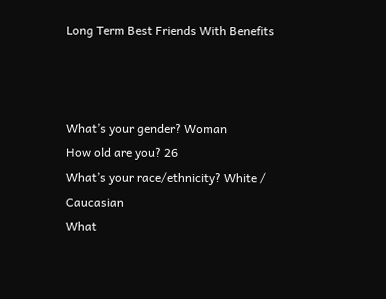Long Term Best Friends With Benefits



What’s your gender? Woman
How old are you? 26
What’s your race/ethnicity? White / Caucasian
What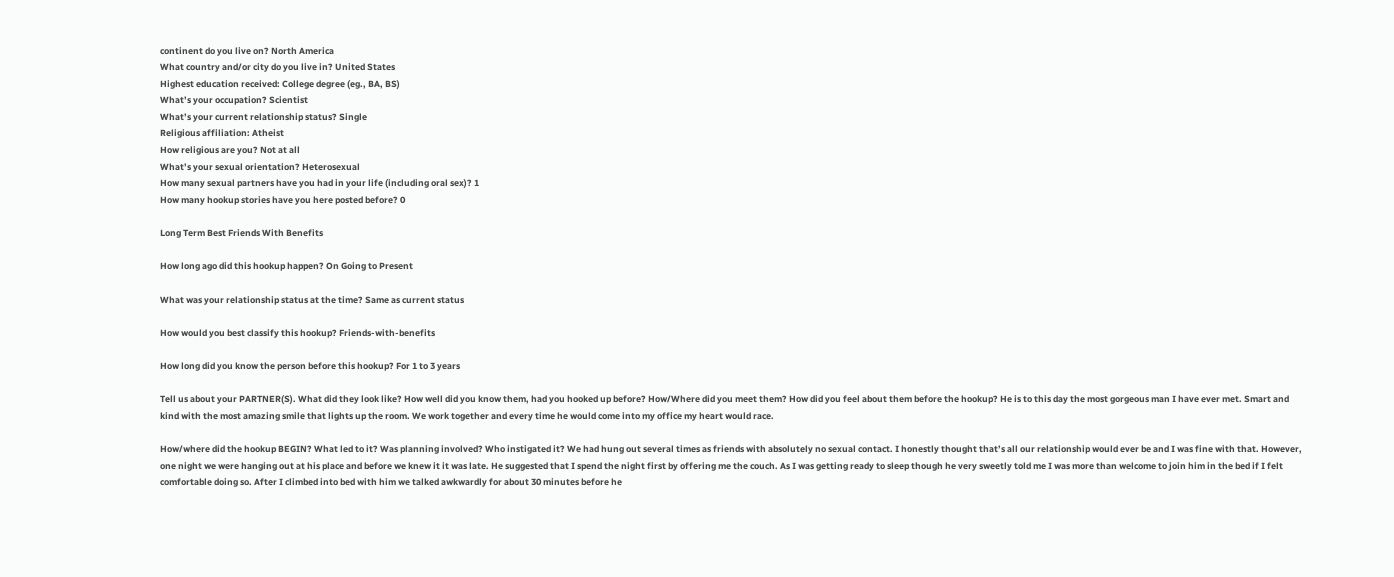continent do you live on? North America
What country and/or city do you live in? United States
Highest education received: College degree (eg., BA, BS)
What’s your occupation? Scientist
What’s your current relationship status? Single
Religious affiliation: Atheist
How religious are you? Not at all
What’s your sexual orientation? Heterosexual
How many sexual partners have you had in your life (including oral sex)? 1
How many hookup stories have you here posted before? 0

Long Term Best Friends With Benefits

How long ago did this hookup happen? On Going to Present

What was your relationship status at the time? Same as current status

How would you best classify this hookup? Friends-with-benefits

How long did you know the person before this hookup? For 1 to 3 years

Tell us about your PARTNER(S). What did they look like? How well did you know them, had you hooked up before? How/Where did you meet them? How did you feel about them before the hookup? He is to this day the most gorgeous man I have ever met. Smart and kind with the most amazing smile that lights up the room. We work together and every time he would come into my office my heart would race.

How/where did the hookup BEGIN? What led to it? Was planning involved? Who instigated it? We had hung out several times as friends with absolutely no sexual contact. I honestly thought that’s all our relationship would ever be and I was fine with that. However, one night we were hanging out at his place and before we knew it it was late. He suggested that I spend the night first by offering me the couch. As I was getting ready to sleep though he very sweetly told me I was more than welcome to join him in the bed if I felt comfortable doing so. After I climbed into bed with him we talked awkwardly for about 30 minutes before he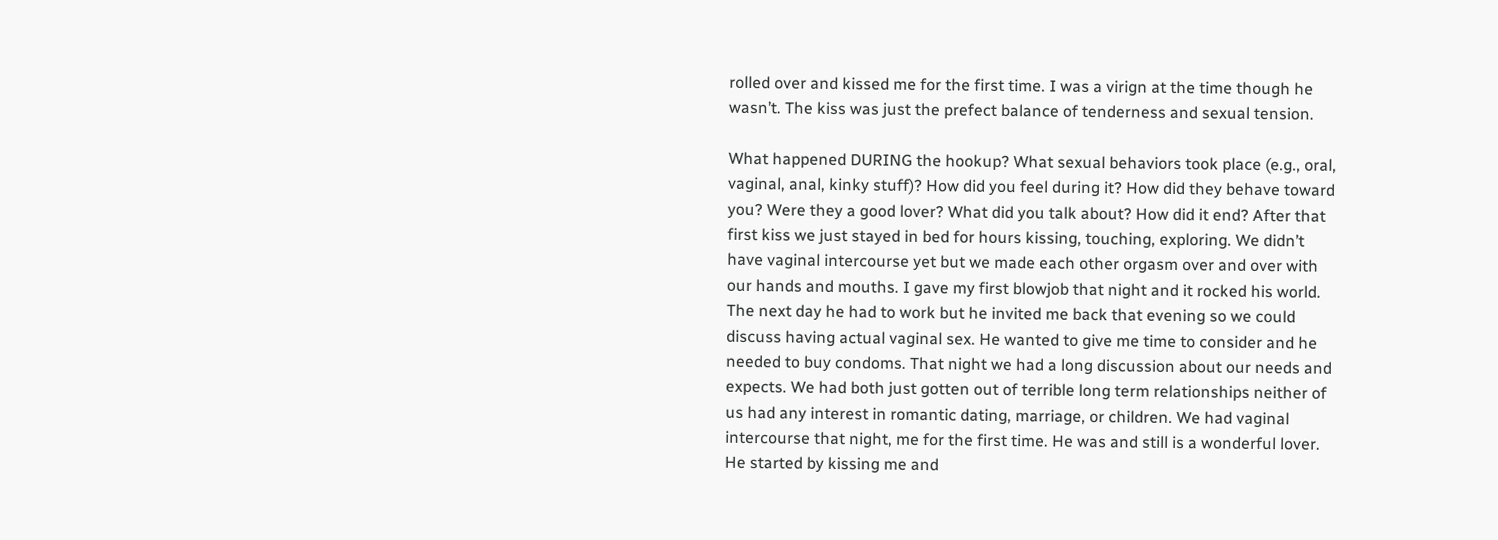rolled over and kissed me for the first time. I was a virign at the time though he wasn’t. The kiss was just the prefect balance of tenderness and sexual tension.

What happened DURING the hookup? What sexual behaviors took place (e.g., oral, vaginal, anal, kinky stuff)? How did you feel during it? How did they behave toward you? Were they a good lover? What did you talk about? How did it end? After that first kiss we just stayed in bed for hours kissing, touching, exploring. We didn’t have vaginal intercourse yet but we made each other orgasm over and over with our hands and mouths. I gave my first blowjob that night and it rocked his world. The next day he had to work but he invited me back that evening so we could discuss having actual vaginal sex. He wanted to give me time to consider and he needed to buy condoms. That night we had a long discussion about our needs and expects. We had both just gotten out of terrible long term relationships neither of us had any interest in romantic dating, marriage, or children. We had vaginal intercourse that night, me for the first time. He was and still is a wonderful lover. He started by kissing me and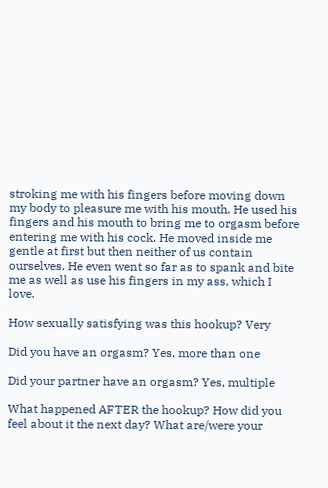stroking me with his fingers before moving down my body to pleasure me with his mouth. He used his fingers and his mouth to bring me to orgasm before entering me with his cock. He moved inside me gentle at first but then neither of us contain ourselves. He even went so far as to spank and bite me as well as use his fingers in my ass, which I love.

How sexually satisfying was this hookup? Very

Did you have an orgasm? Yes, more than one

Did your partner have an orgasm? Yes, multiple

What happened AFTER the hookup? How did you feel about it the next day? What are/were your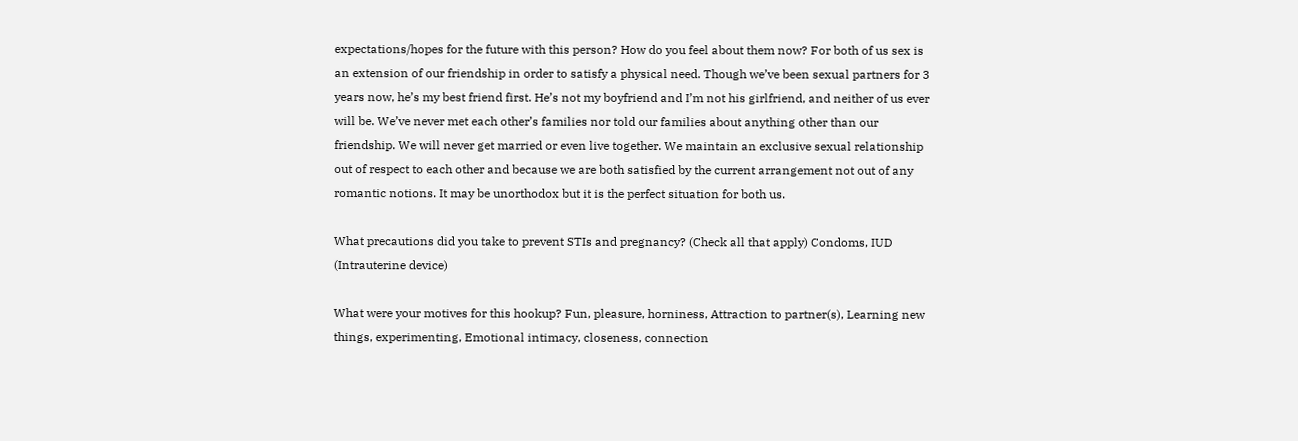expectations/hopes for the future with this person? How do you feel about them now? For both of us sex is an extension of our friendship in order to satisfy a physical need. Though we’ve been sexual partners for 3 years now, he’s my best friend first. He’s not my boyfriend and I’m not his girlfriend, and neither of us ever will be. We’ve never met each other’s families nor told our families about anything other than our friendship. We will never get married or even live together. We maintain an exclusive sexual relationship out of respect to each other and because we are both satisfied by the current arrangement not out of any romantic notions. It may be unorthodox but it is the perfect situation for both us.

What precautions did you take to prevent STIs and pregnancy? (Check all that apply) Condoms, IUD (Intrauterine device)

What were your motives for this hookup? Fun, pleasure, horniness, Attraction to partner(s), Learning new things, experimenting, Emotional intimacy, closeness, connection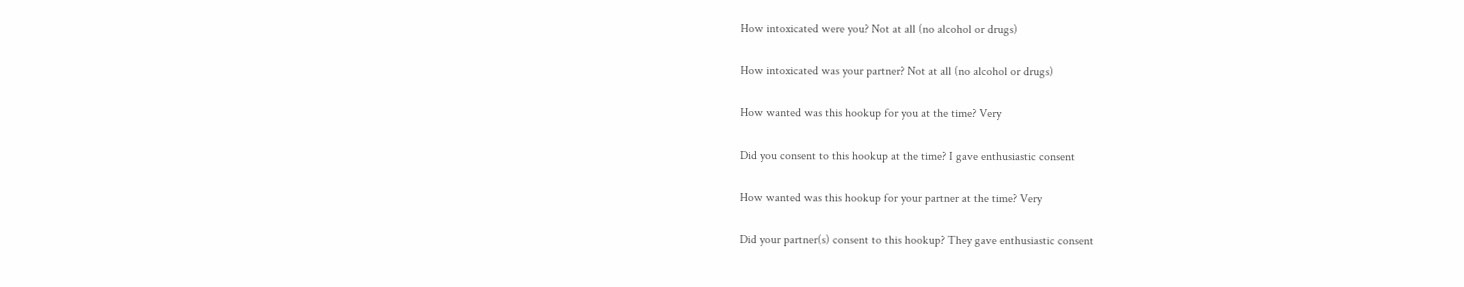How intoxicated were you? Not at all (no alcohol or drugs)

How intoxicated was your partner? Not at all (no alcohol or drugs)

How wanted was this hookup for you at the time? Very

Did you consent to this hookup at the time? I gave enthusiastic consent

How wanted was this hookup for your partner at the time? Very

Did your partner(s) consent to this hookup? They gave enthusiastic consent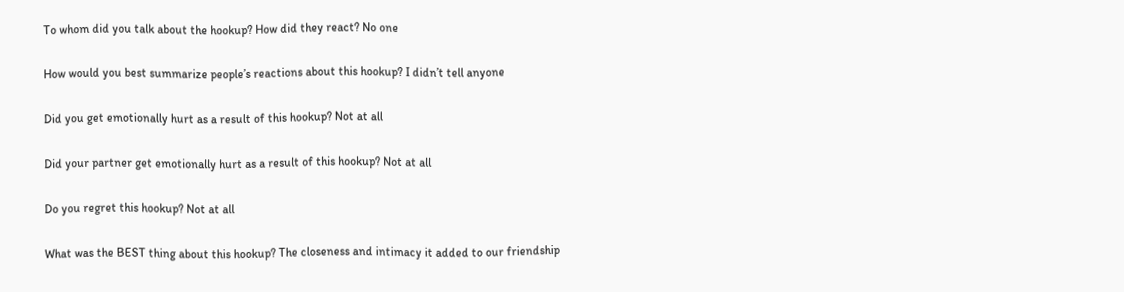To whom did you talk about the hookup? How did they react? No one

How would you best summarize people’s reactions about this hookup? I didn’t tell anyone

Did you get emotionally hurt as a result of this hookup? Not at all

Did your partner get emotionally hurt as a result of this hookup? Not at all

Do you regret this hookup? Not at all

What was the BEST thing about this hookup? The closeness and intimacy it added to our friendship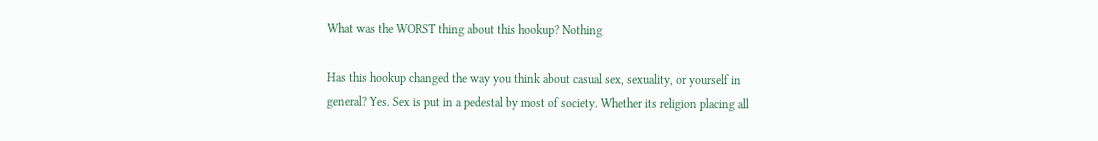What was the WORST thing about this hookup? Nothing

Has this hookup changed the way you think about casual sex, sexuality, or yourself in general? Yes. Sex is put in a pedestal by most of society. Whether its religion placing all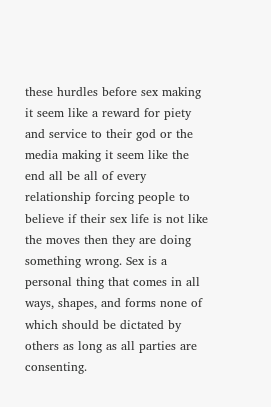these hurdles before sex making it seem like a reward for piety and service to their god or the media making it seem like the end all be all of every relationship forcing people to believe if their sex life is not like the moves then they are doing something wrong. Sex is a personal thing that comes in all ways, shapes, and forms none of which should be dictated by others as long as all parties are consenting.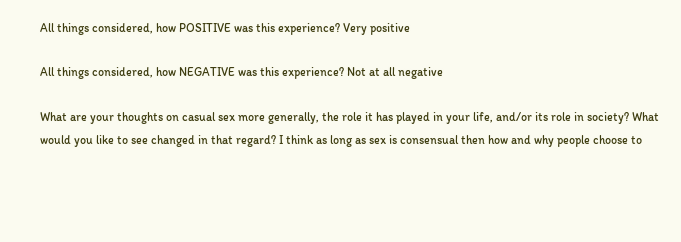All things considered, how POSITIVE was this experience? Very positive

All things considered, how NEGATIVE was this experience? Not at all negative

What are your thoughts on casual sex more generally, the role it has played in your life, and/or its role in society? What would you like to see changed in that regard? I think as long as sex is consensual then how and why people choose to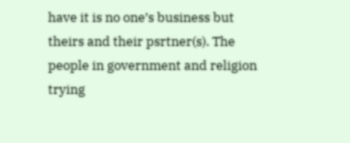have it is no one’s business but theirs and their psrtner(s). The people in government and religion trying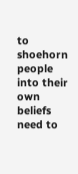to shoehorn people into their own beliefs need to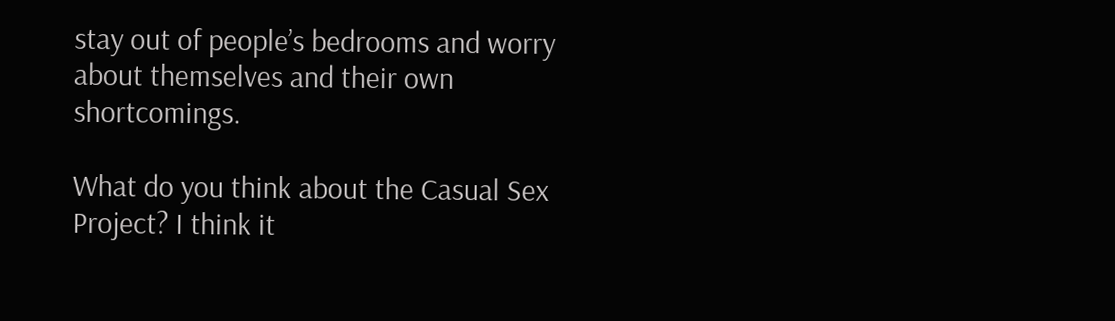stay out of people’s bedrooms and worry about themselves and their own shortcomings.

What do you think about the Casual Sex Project? I think it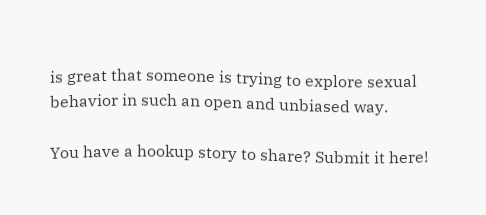is great that someone is trying to explore sexual behavior in such an open and unbiased way.

You have a hookup story to share? Submit it here!